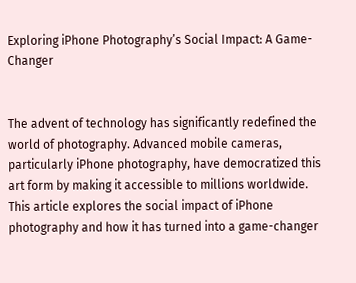Exploring iPhone Photography’s Social Impact: A Game-Changer


The advent of technology has significantly redefined the world of photography. Advanced mobile cameras, particularly iPhone photography, have democratized this art form by making it accessible to millions worldwide. This article explores the social impact of iPhone photography and how it has turned into a game-changer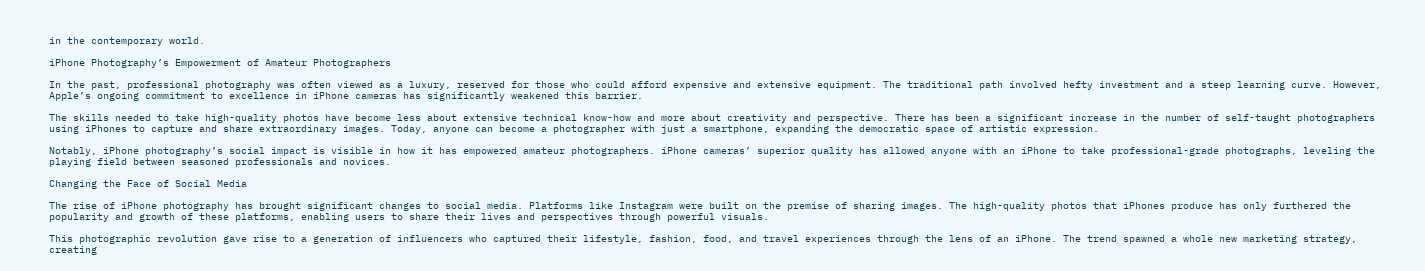in the contemporary world.

iPhone Photography’s Empowerment of Amateur Photographers

In the past, professional photography was often viewed as a luxury, reserved for those who could afford expensive and extensive equipment. The traditional path involved hefty investment and a steep learning curve. However, Apple’s ongoing commitment to excellence in iPhone cameras has significantly weakened this barrier.

The skills needed to take high-quality photos have become less about extensive technical know-how and more about creativity and perspective. There has been a significant increase in the number of self-taught photographers using iPhones to capture and share extraordinary images. Today, anyone can become a photographer with just a smartphone, expanding the democratic space of artistic expression.

Notably, iPhone photography’s social impact is visible in how it has empowered amateur photographers. iPhone cameras’ superior quality has allowed anyone with an iPhone to take professional-grade photographs, leveling the playing field between seasoned professionals and novices.

Changing the Face of Social Media

The rise of iPhone photography has brought significant changes to social media. Platforms like Instagram were built on the premise of sharing images. The high-quality photos that iPhones produce has only furthered the popularity and growth of these platforms, enabling users to share their lives and perspectives through powerful visuals.

This photographic revolution gave rise to a generation of influencers who captured their lifestyle, fashion, food, and travel experiences through the lens of an iPhone. The trend spawned a whole new marketing strategy, creating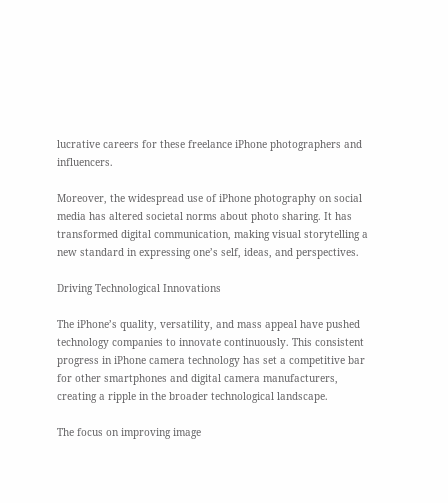lucrative careers for these freelance iPhone photographers and influencers.

Moreover, the widespread use of iPhone photography on social media has altered societal norms about photo sharing. It has transformed digital communication, making visual storytelling a new standard in expressing one’s self, ideas, and perspectives.

Driving Technological Innovations

The iPhone’s quality, versatility, and mass appeal have pushed technology companies to innovate continuously. This consistent progress in iPhone camera technology has set a competitive bar for other smartphones and digital camera manufacturers, creating a ripple in the broader technological landscape.

The focus on improving image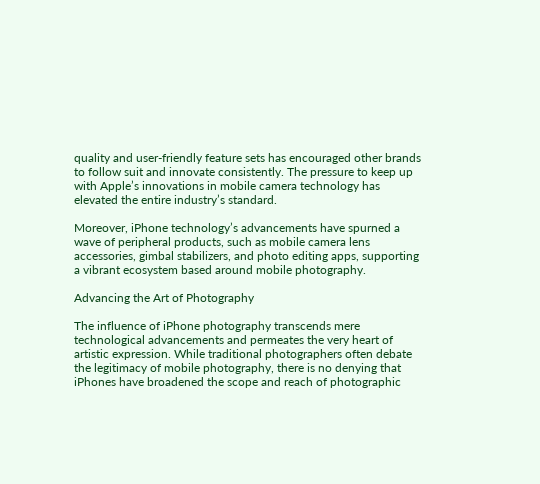quality and user-friendly feature sets has encouraged other brands to follow suit and innovate consistently. The pressure to keep up with Apple’s innovations in mobile camera technology has elevated the entire industry’s standard.

Moreover, iPhone technology’s advancements have spurned a wave of peripheral products, such as mobile camera lens accessories, gimbal stabilizers, and photo editing apps, supporting a vibrant ecosystem based around mobile photography.

Advancing the Art of Photography

The influence of iPhone photography transcends mere technological advancements and permeates the very heart of artistic expression. While traditional photographers often debate the legitimacy of mobile photography, there is no denying that iPhones have broadened the scope and reach of photographic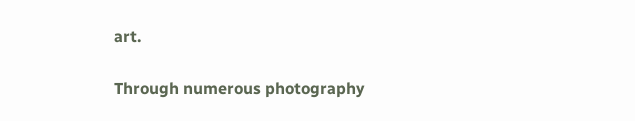art.

Through numerous photography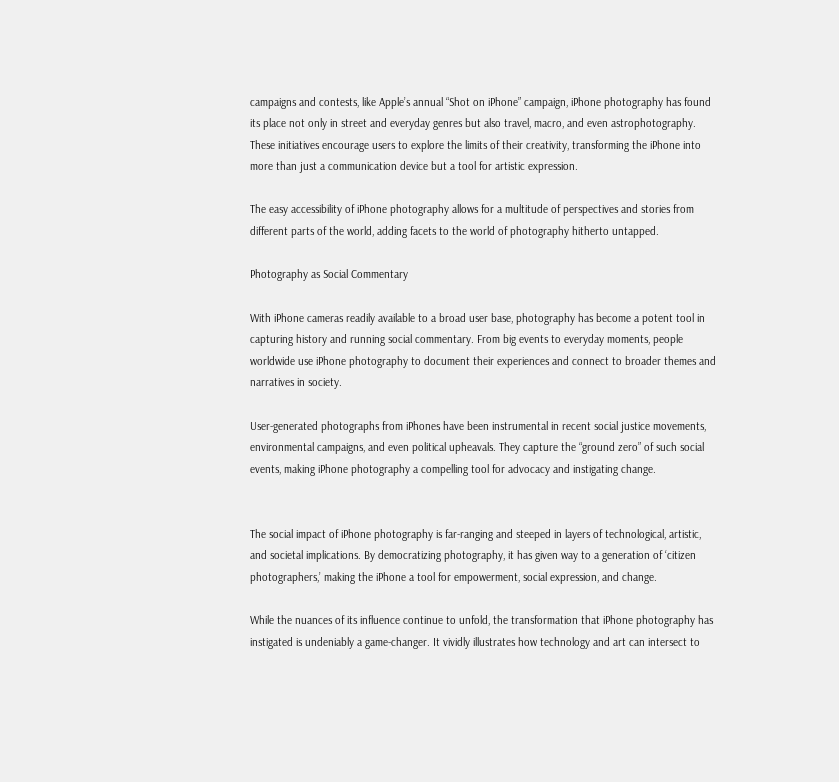campaigns and contests, like Apple’s annual “Shot on iPhone” campaign, iPhone photography has found its place not only in street and everyday genres but also travel, macro, and even astrophotography. These initiatives encourage users to explore the limits of their creativity, transforming the iPhone into more than just a communication device but a tool for artistic expression.

The easy accessibility of iPhone photography allows for a multitude of perspectives and stories from different parts of the world, adding facets to the world of photography hitherto untapped.

Photography as Social Commentary

With iPhone cameras readily available to a broad user base, photography has become a potent tool in capturing history and running social commentary. From big events to everyday moments, people worldwide use iPhone photography to document their experiences and connect to broader themes and narratives in society.

User-generated photographs from iPhones have been instrumental in recent social justice movements, environmental campaigns, and even political upheavals. They capture the “ground zero” of such social events, making iPhone photography a compelling tool for advocacy and instigating change.


The social impact of iPhone photography is far-ranging and steeped in layers of technological, artistic, and societal implications. By democratizing photography, it has given way to a generation of ‘citizen photographers,’ making the iPhone a tool for empowerment, social expression, and change.

While the nuances of its influence continue to unfold, the transformation that iPhone photography has instigated is undeniably a game-changer. It vividly illustrates how technology and art can intersect to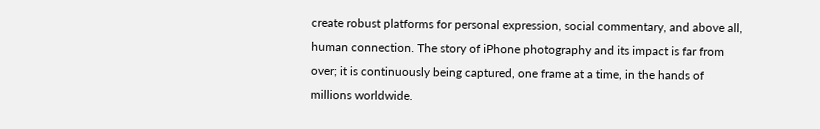create robust platforms for personal expression, social commentary, and above all, human connection. The story of iPhone photography and its impact is far from over; it is continuously being captured, one frame at a time, in the hands of millions worldwide.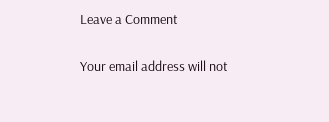Leave a Comment

Your email address will not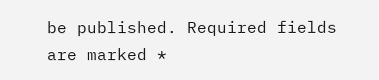be published. Required fields are marked *